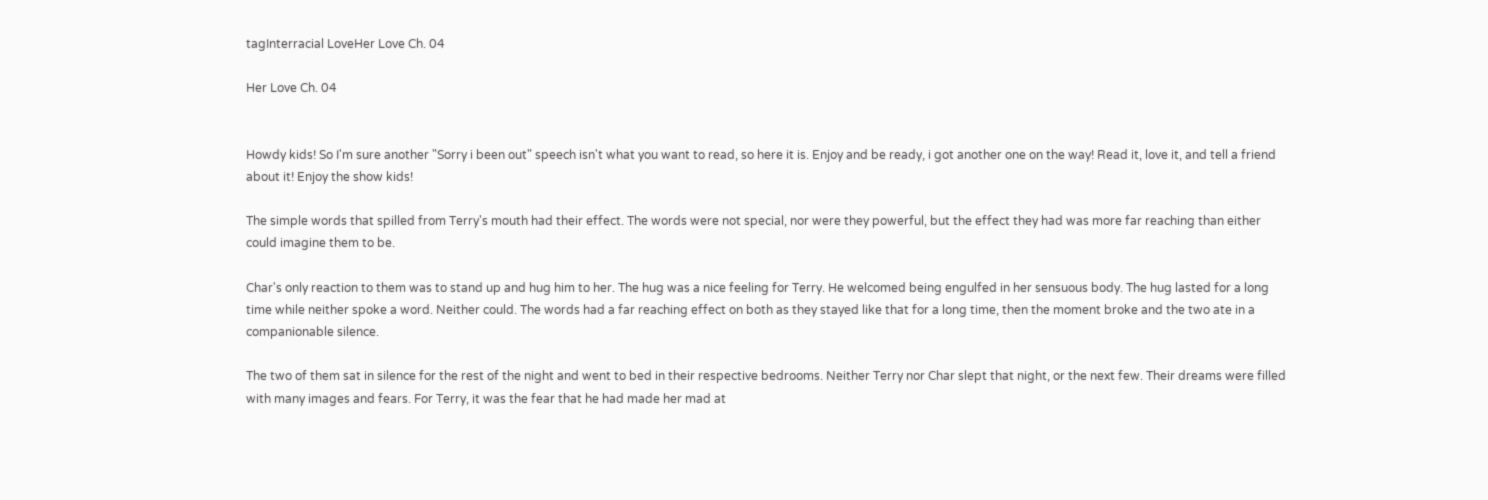tagInterracial LoveHer Love Ch. 04

Her Love Ch. 04


Howdy kids! So I'm sure another "Sorry i been out" speech isn't what you want to read, so here it is. Enjoy and be ready, i got another one on the way! Read it, love it, and tell a friend about it! Enjoy the show kids!

The simple words that spilled from Terry's mouth had their effect. The words were not special, nor were they powerful, but the effect they had was more far reaching than either could imagine them to be.

Char's only reaction to them was to stand up and hug him to her. The hug was a nice feeling for Terry. He welcomed being engulfed in her sensuous body. The hug lasted for a long time while neither spoke a word. Neither could. The words had a far reaching effect on both as they stayed like that for a long time, then the moment broke and the two ate in a companionable silence.

The two of them sat in silence for the rest of the night and went to bed in their respective bedrooms. Neither Terry nor Char slept that night, or the next few. Their dreams were filled with many images and fears. For Terry, it was the fear that he had made her mad at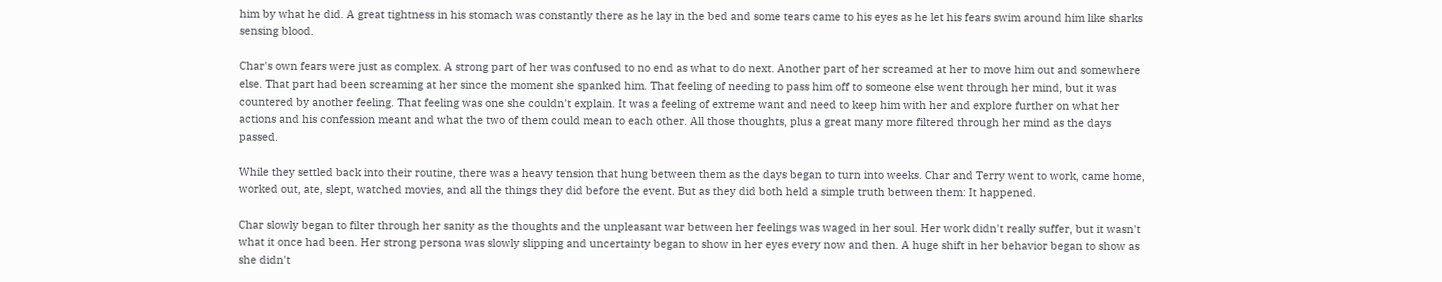him by what he did. A great tightness in his stomach was constantly there as he lay in the bed and some tears came to his eyes as he let his fears swim around him like sharks sensing blood.

Char's own fears were just as complex. A strong part of her was confused to no end as what to do next. Another part of her screamed at her to move him out and somewhere else. That part had been screaming at her since the moment she spanked him. That feeling of needing to pass him off to someone else went through her mind, but it was countered by another feeling. That feeling was one she couldn't explain. It was a feeling of extreme want and need to keep him with her and explore further on what her actions and his confession meant and what the two of them could mean to each other. All those thoughts, plus a great many more filtered through her mind as the days passed.

While they settled back into their routine, there was a heavy tension that hung between them as the days began to turn into weeks. Char and Terry went to work, came home, worked out, ate, slept, watched movies, and all the things they did before the event. But as they did both held a simple truth between them: It happened.

Char slowly began to filter through her sanity as the thoughts and the unpleasant war between her feelings was waged in her soul. Her work didn't really suffer, but it wasn't what it once had been. Her strong persona was slowly slipping and uncertainty began to show in her eyes every now and then. A huge shift in her behavior began to show as she didn't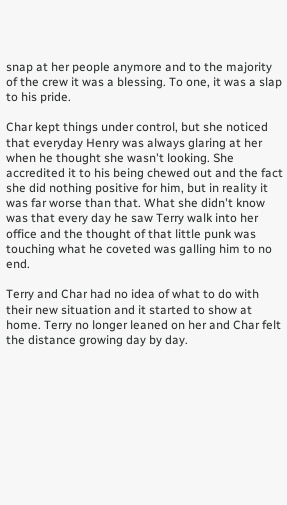snap at her people anymore and to the majority of the crew it was a blessing. To one, it was a slap to his pride.

Char kept things under control, but she noticed that everyday Henry was always glaring at her when he thought she wasn't looking. She accredited it to his being chewed out and the fact she did nothing positive for him, but in reality it was far worse than that. What she didn't know was that every day he saw Terry walk into her office and the thought of that little punk was touching what he coveted was galling him to no end.

Terry and Char had no idea of what to do with their new situation and it started to show at home. Terry no longer leaned on her and Char felt the distance growing day by day.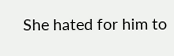She hated for him to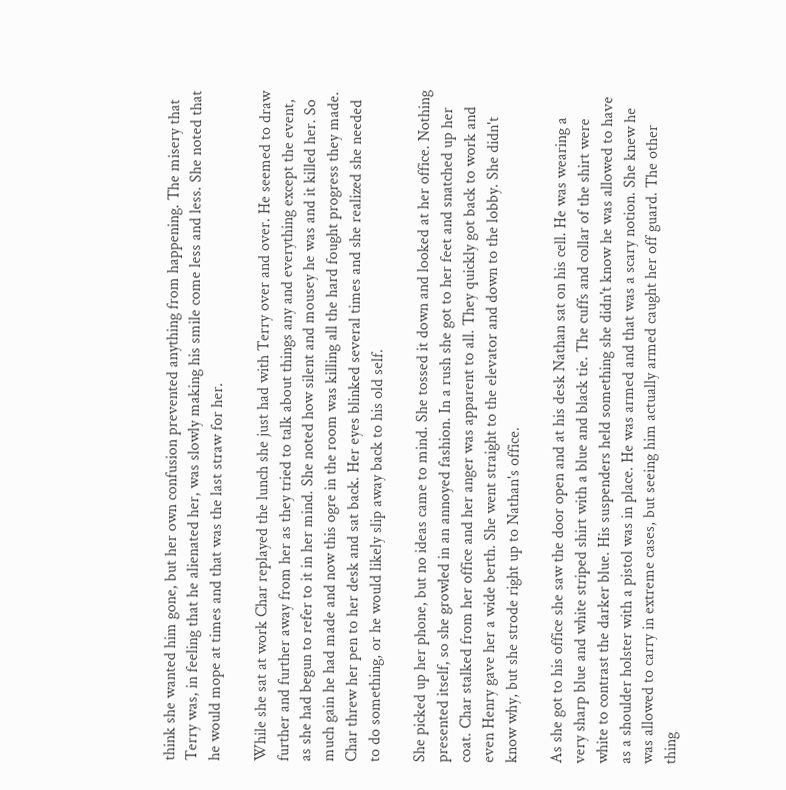think she wanted him gone, but her own confusion prevented anything from happening. The misery that Terry was, in feeling that he alienated her, was slowly making his smile come less and less. She noted that he would mope at times and that was the last straw for her.

While she sat at work Char replayed the lunch she just had with Terry over and over. He seemed to draw further and further away from her as they tried to talk about things any and everything except the event, as she had begun to refer to it in her mind. She noted how silent and mousey he was and it killed her. So much gain he had made and now this ogre in the room was killing all the hard fought progress they made. Char threw her pen to her desk and sat back. Her eyes blinked several times and she realized she needed to do something, or he would likely slip away back to his old self.

She picked up her phone, but no ideas came to mind. She tossed it down and looked at her office. Nothing presented itself, so she growled in an annoyed fashion. In a rush she got to her feet and snatched up her coat. Char stalked from her office and her anger was apparent to all. They quickly got back to work and even Henry gave her a wide berth. She went straight to the elevator and down to the lobby. She didn't know why, but she strode right up to Nathan's office.

As she got to his office she saw the door open and at his desk Nathan sat on his cell. He was wearing a very sharp blue and white striped shirt with a blue and black tie. The cuffs and collar of the shirt were white to contrast the darker blue. His suspenders held something she didn't know he was allowed to have as a shoulder holster with a pistol was in place. He was armed and that was a scary notion. She knew he was allowed to carry in extreme cases, but seeing him actually armed caught her off guard. The other thing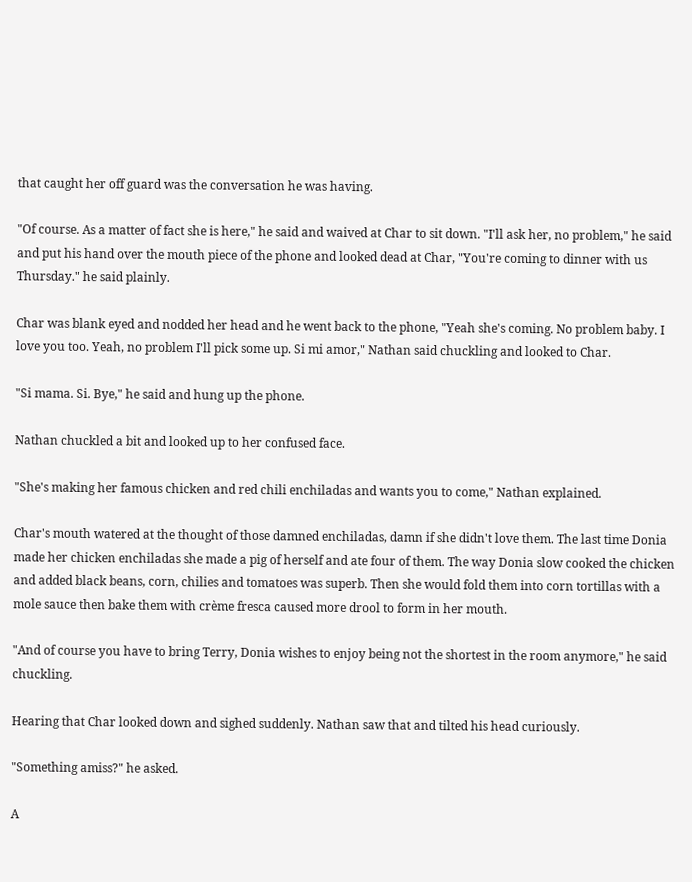that caught her off guard was the conversation he was having.

"Of course. As a matter of fact she is here," he said and waived at Char to sit down. "I'll ask her, no problem," he said and put his hand over the mouth piece of the phone and looked dead at Char, "You're coming to dinner with us Thursday." he said plainly.

Char was blank eyed and nodded her head and he went back to the phone, "Yeah she's coming. No problem baby. I love you too. Yeah, no problem I'll pick some up. Si mi amor," Nathan said chuckling and looked to Char.

"Si mama. Si. Bye," he said and hung up the phone.

Nathan chuckled a bit and looked up to her confused face.

"She's making her famous chicken and red chili enchiladas and wants you to come," Nathan explained.

Char's mouth watered at the thought of those damned enchiladas, damn if she didn't love them. The last time Donia made her chicken enchiladas she made a pig of herself and ate four of them. The way Donia slow cooked the chicken and added black beans, corn, chilies and tomatoes was superb. Then she would fold them into corn tortillas with a mole sauce then bake them with crème fresca caused more drool to form in her mouth.

"And of course you have to bring Terry, Donia wishes to enjoy being not the shortest in the room anymore," he said chuckling.

Hearing that Char looked down and sighed suddenly. Nathan saw that and tilted his head curiously.

"Something amiss?" he asked.

A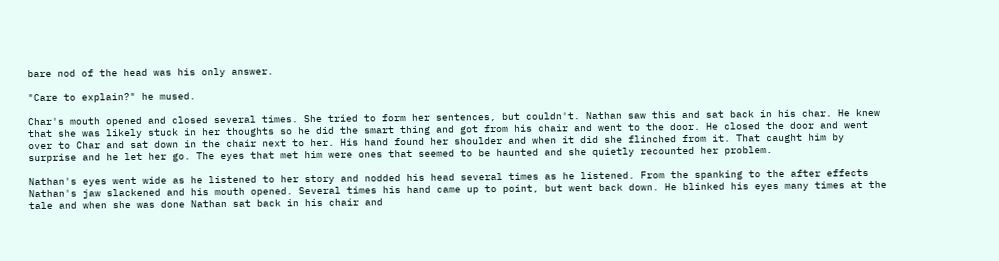bare nod of the head was his only answer.

"Care to explain?" he mused.

Char's mouth opened and closed several times. She tried to form her sentences, but couldn't. Nathan saw this and sat back in his char. He knew that she was likely stuck in her thoughts so he did the smart thing and got from his chair and went to the door. He closed the door and went over to Char and sat down in the chair next to her. His hand found her shoulder and when it did she flinched from it. That caught him by surprise and he let her go. The eyes that met him were ones that seemed to be haunted and she quietly recounted her problem.

Nathan's eyes went wide as he listened to her story and nodded his head several times as he listened. From the spanking to the after effects Nathan's jaw slackened and his mouth opened. Several times his hand came up to point, but went back down. He blinked his eyes many times at the tale and when she was done Nathan sat back in his chair and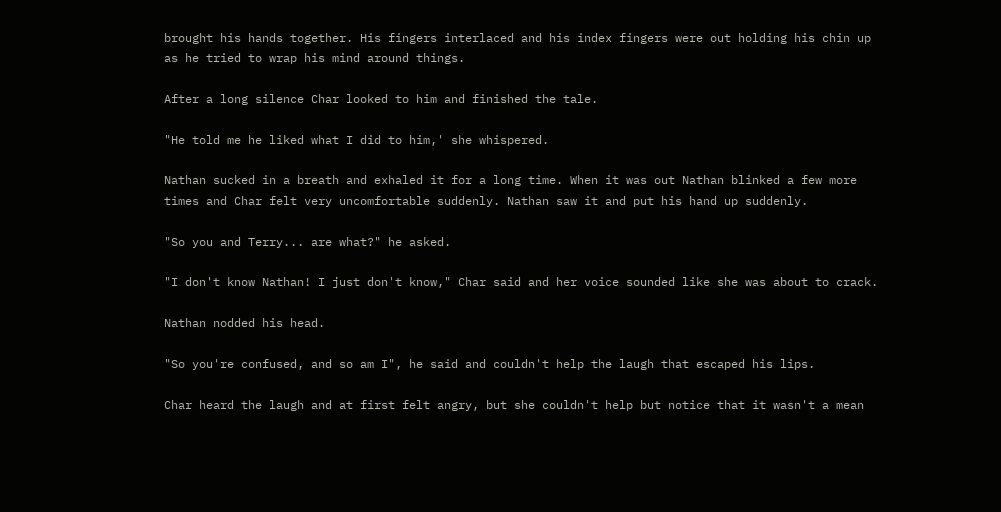brought his hands together. His fingers interlaced and his index fingers were out holding his chin up as he tried to wrap his mind around things.

After a long silence Char looked to him and finished the tale.

"He told me he liked what I did to him,' she whispered.

Nathan sucked in a breath and exhaled it for a long time. When it was out Nathan blinked a few more times and Char felt very uncomfortable suddenly. Nathan saw it and put his hand up suddenly.

"So you and Terry... are what?" he asked.

"I don't know Nathan! I just don't know," Char said and her voice sounded like she was about to crack.

Nathan nodded his head.

"So you're confused, and so am I", he said and couldn't help the laugh that escaped his lips.

Char heard the laugh and at first felt angry, but she couldn't help but notice that it wasn't a mean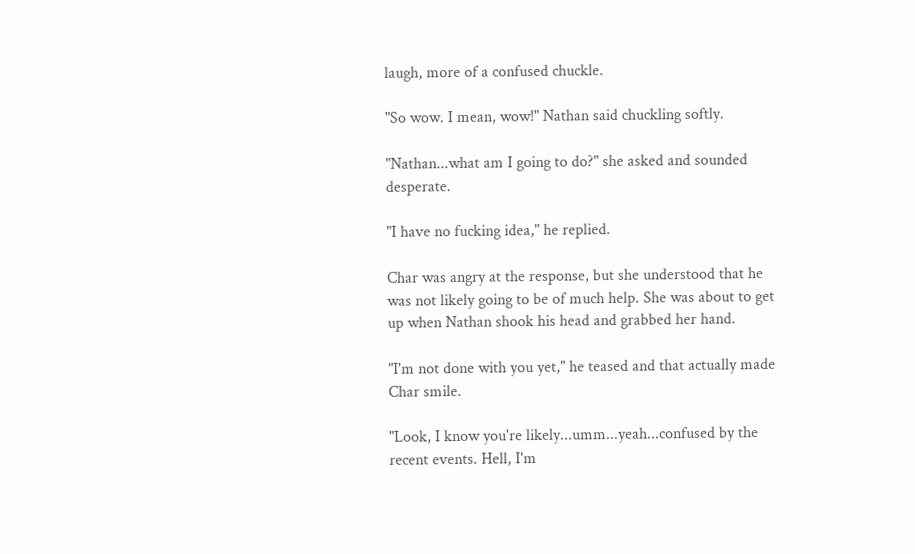laugh, more of a confused chuckle.

"So wow. I mean, wow!" Nathan said chuckling softly.

"Nathan...what am I going to do?" she asked and sounded desperate.

"I have no fucking idea," he replied.

Char was angry at the response, but she understood that he was not likely going to be of much help. She was about to get up when Nathan shook his head and grabbed her hand.

"I'm not done with you yet," he teased and that actually made Char smile.

"Look, I know you're likely...umm...yeah...confused by the recent events. Hell, I'm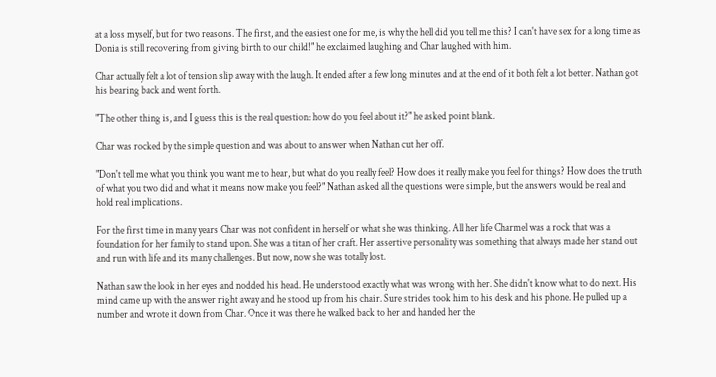at a loss myself, but for two reasons. The first, and the easiest one for me, is why the hell did you tell me this? I can't have sex for a long time as Donia is still recovering from giving birth to our child!" he exclaimed laughing and Char laughed with him.

Char actually felt a lot of tension slip away with the laugh. It ended after a few long minutes and at the end of it both felt a lot better. Nathan got his bearing back and went forth.

"The other thing is, and I guess this is the real question: how do you feel about it?" he asked point blank.

Char was rocked by the simple question and was about to answer when Nathan cut her off.

"Don't tell me what you think you want me to hear, but what do you really feel? How does it really make you feel for things? How does the truth of what you two did and what it means now make you feel?" Nathan asked all the questions were simple, but the answers would be real and hold real implications.

For the first time in many years Char was not confident in herself or what she was thinking. All her life Charmel was a rock that was a foundation for her family to stand upon. She was a titan of her craft. Her assertive personality was something that always made her stand out and run with life and its many challenges. But now, now she was totally lost.

Nathan saw the look in her eyes and nodded his head. He understood exactly what was wrong with her. She didn't know what to do next. His mind came up with the answer right away and he stood up from his chair. Sure strides took him to his desk and his phone. He pulled up a number and wrote it down from Char. Once it was there he walked back to her and handed her the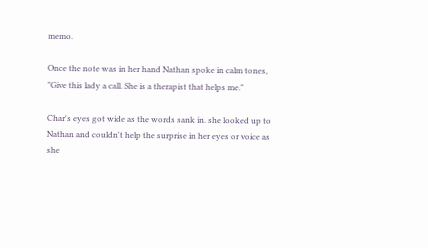memo.

Once the note was in her hand Nathan spoke in calm tones, "Give this lady a call. She is a therapist that helps me."

Char's eyes got wide as the words sank in. she looked up to Nathan and couldn't help the surprise in her eyes or voice as she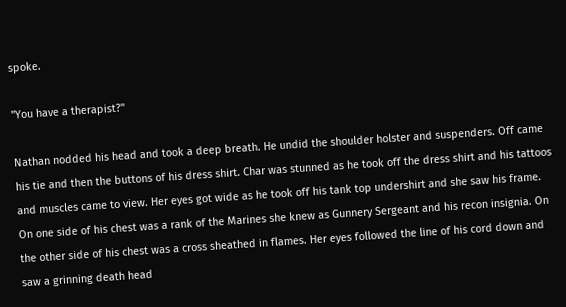spoke.

"You have a therapist?"

Nathan nodded his head and took a deep breath. He undid the shoulder holster and suspenders. Off came his tie and then the buttons of his dress shirt. Char was stunned as he took off the dress shirt and his tattoos and muscles came to view. Her eyes got wide as he took off his tank top undershirt and she saw his frame. On one side of his chest was a rank of the Marines she knew as Gunnery Sergeant and his recon insignia. On the other side of his chest was a cross sheathed in flames. Her eyes followed the line of his cord down and saw a grinning death head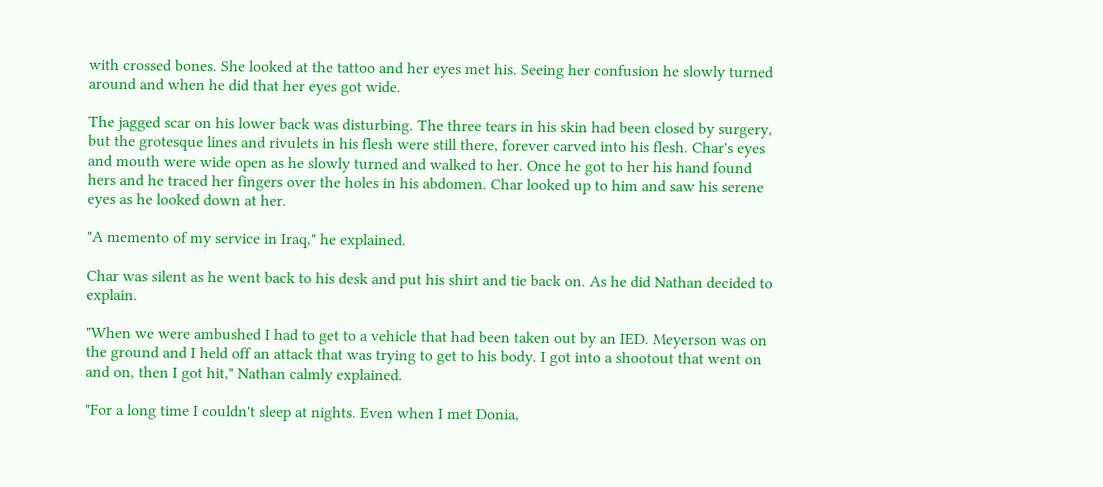with crossed bones. She looked at the tattoo and her eyes met his. Seeing her confusion he slowly turned around and when he did that her eyes got wide.

The jagged scar on his lower back was disturbing. The three tears in his skin had been closed by surgery, but the grotesque lines and rivulets in his flesh were still there, forever carved into his flesh. Char's eyes and mouth were wide open as he slowly turned and walked to her. Once he got to her his hand found hers and he traced her fingers over the holes in his abdomen. Char looked up to him and saw his serene eyes as he looked down at her.

"A memento of my service in Iraq," he explained.

Char was silent as he went back to his desk and put his shirt and tie back on. As he did Nathan decided to explain.

"When we were ambushed I had to get to a vehicle that had been taken out by an IED. Meyerson was on the ground and I held off an attack that was trying to get to his body. I got into a shootout that went on and on, then I got hit," Nathan calmly explained.

"For a long time I couldn't sleep at nights. Even when I met Donia,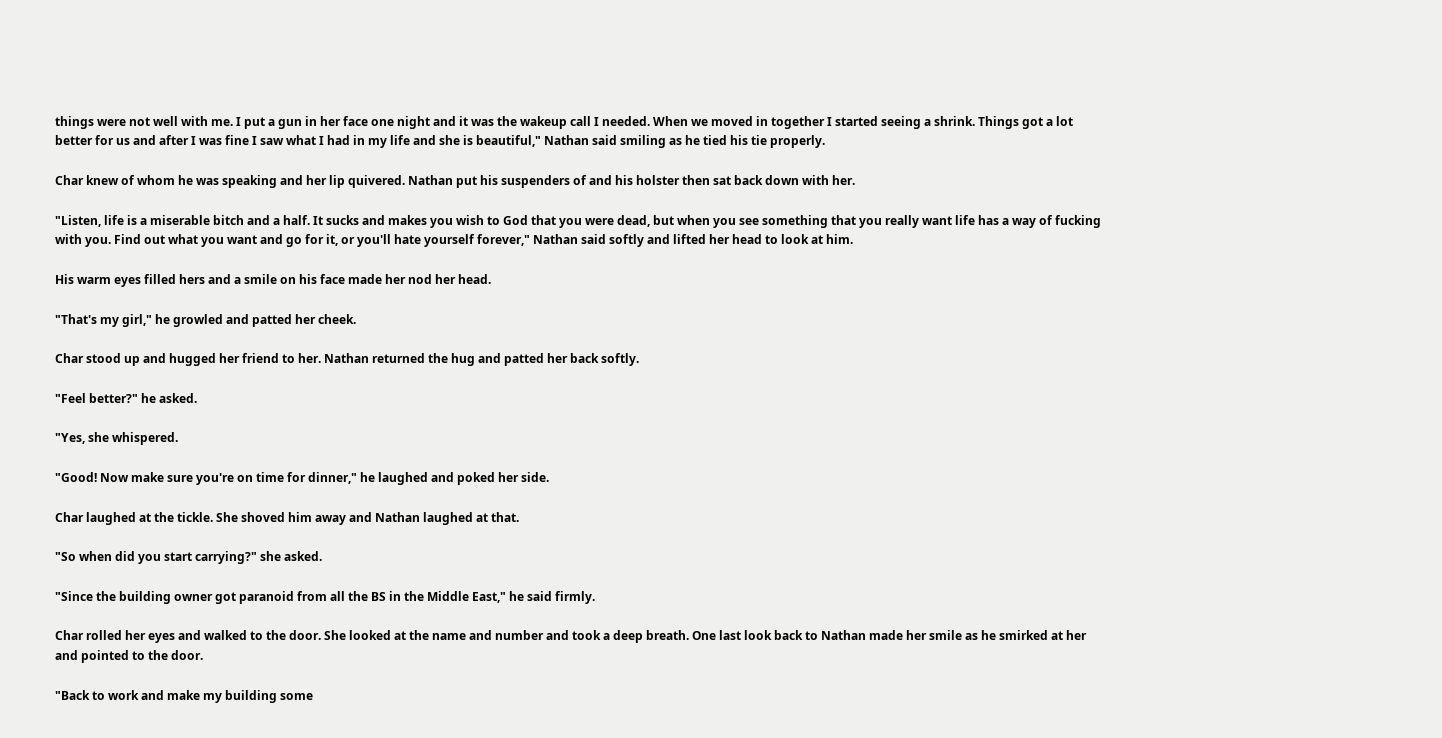things were not well with me. I put a gun in her face one night and it was the wakeup call I needed. When we moved in together I started seeing a shrink. Things got a lot better for us and after I was fine I saw what I had in my life and she is beautiful," Nathan said smiling as he tied his tie properly.

Char knew of whom he was speaking and her lip quivered. Nathan put his suspenders of and his holster then sat back down with her.

"Listen, life is a miserable bitch and a half. It sucks and makes you wish to God that you were dead, but when you see something that you really want life has a way of fucking with you. Find out what you want and go for it, or you'll hate yourself forever," Nathan said softly and lifted her head to look at him.

His warm eyes filled hers and a smile on his face made her nod her head.

"That's my girl," he growled and patted her cheek.

Char stood up and hugged her friend to her. Nathan returned the hug and patted her back softly.

"Feel better?" he asked.

"Yes, she whispered.

"Good! Now make sure you're on time for dinner," he laughed and poked her side.

Char laughed at the tickle. She shoved him away and Nathan laughed at that.

"So when did you start carrying?" she asked.

"Since the building owner got paranoid from all the BS in the Middle East," he said firmly.

Char rolled her eyes and walked to the door. She looked at the name and number and took a deep breath. One last look back to Nathan made her smile as he smirked at her and pointed to the door.

"Back to work and make my building some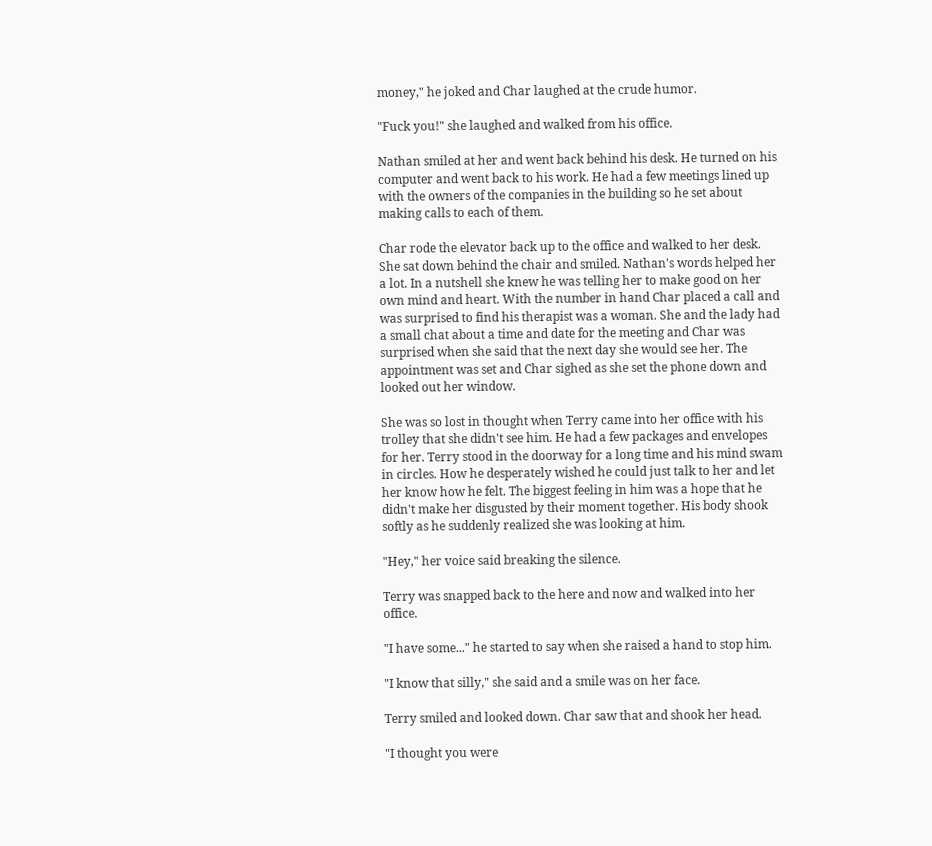money," he joked and Char laughed at the crude humor.

"Fuck you!" she laughed and walked from his office.

Nathan smiled at her and went back behind his desk. He turned on his computer and went back to his work. He had a few meetings lined up with the owners of the companies in the building so he set about making calls to each of them.

Char rode the elevator back up to the office and walked to her desk. She sat down behind the chair and smiled. Nathan's words helped her a lot. In a nutshell she knew he was telling her to make good on her own mind and heart. With the number in hand Char placed a call and was surprised to find his therapist was a woman. She and the lady had a small chat about a time and date for the meeting and Char was surprised when she said that the next day she would see her. The appointment was set and Char sighed as she set the phone down and looked out her window.

She was so lost in thought when Terry came into her office with his trolley that she didn't see him. He had a few packages and envelopes for her. Terry stood in the doorway for a long time and his mind swam in circles. How he desperately wished he could just talk to her and let her know how he felt. The biggest feeling in him was a hope that he didn't make her disgusted by their moment together. His body shook softly as he suddenly realized she was looking at him.

"Hey," her voice said breaking the silence.

Terry was snapped back to the here and now and walked into her office.

"I have some..." he started to say when she raised a hand to stop him.

"I know that silly," she said and a smile was on her face.

Terry smiled and looked down. Char saw that and shook her head.

"I thought you were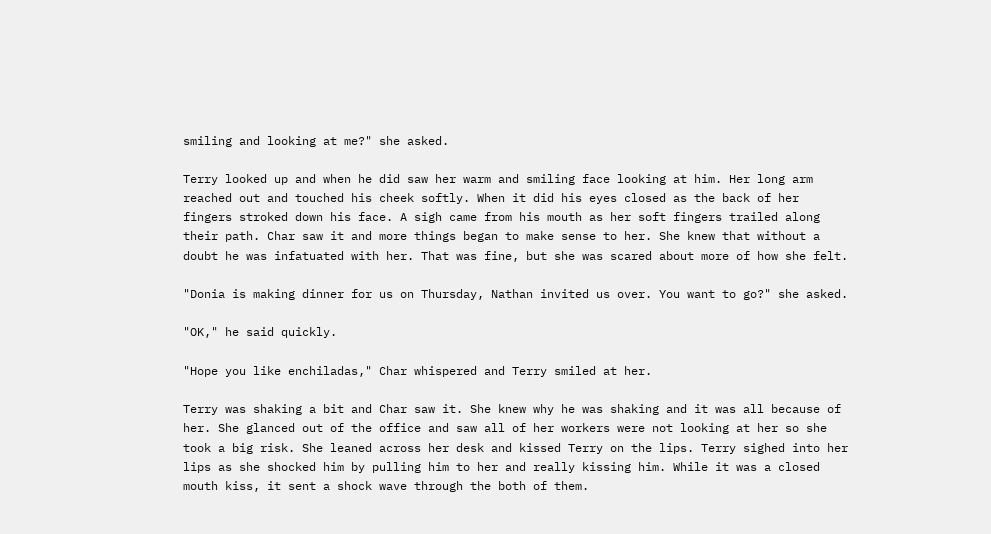smiling and looking at me?" she asked.

Terry looked up and when he did saw her warm and smiling face looking at him. Her long arm reached out and touched his cheek softly. When it did his eyes closed as the back of her fingers stroked down his face. A sigh came from his mouth as her soft fingers trailed along their path. Char saw it and more things began to make sense to her. She knew that without a doubt he was infatuated with her. That was fine, but she was scared about more of how she felt.

"Donia is making dinner for us on Thursday, Nathan invited us over. You want to go?" she asked.

"OK," he said quickly.

"Hope you like enchiladas," Char whispered and Terry smiled at her.

Terry was shaking a bit and Char saw it. She knew why he was shaking and it was all because of her. She glanced out of the office and saw all of her workers were not looking at her so she took a big risk. She leaned across her desk and kissed Terry on the lips. Terry sighed into her lips as she shocked him by pulling him to her and really kissing him. While it was a closed mouth kiss, it sent a shock wave through the both of them.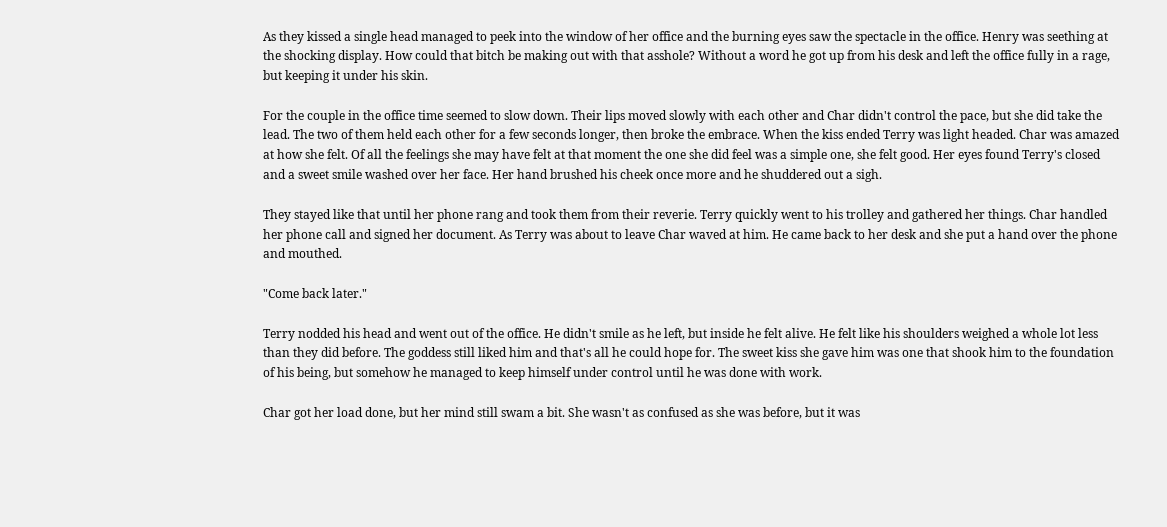As they kissed a single head managed to peek into the window of her office and the burning eyes saw the spectacle in the office. Henry was seething at the shocking display. How could that bitch be making out with that asshole? Without a word he got up from his desk and left the office fully in a rage, but keeping it under his skin.

For the couple in the office time seemed to slow down. Their lips moved slowly with each other and Char didn't control the pace, but she did take the lead. The two of them held each other for a few seconds longer, then broke the embrace. When the kiss ended Terry was light headed. Char was amazed at how she felt. Of all the feelings she may have felt at that moment the one she did feel was a simple one, she felt good. Her eyes found Terry's closed and a sweet smile washed over her face. Her hand brushed his cheek once more and he shuddered out a sigh.

They stayed like that until her phone rang and took them from their reverie. Terry quickly went to his trolley and gathered her things. Char handled her phone call and signed her document. As Terry was about to leave Char waved at him. He came back to her desk and she put a hand over the phone and mouthed.

"Come back later."

Terry nodded his head and went out of the office. He didn't smile as he left, but inside he felt alive. He felt like his shoulders weighed a whole lot less than they did before. The goddess still liked him and that's all he could hope for. The sweet kiss she gave him was one that shook him to the foundation of his being, but somehow he managed to keep himself under control until he was done with work.

Char got her load done, but her mind still swam a bit. She wasn't as confused as she was before, but it was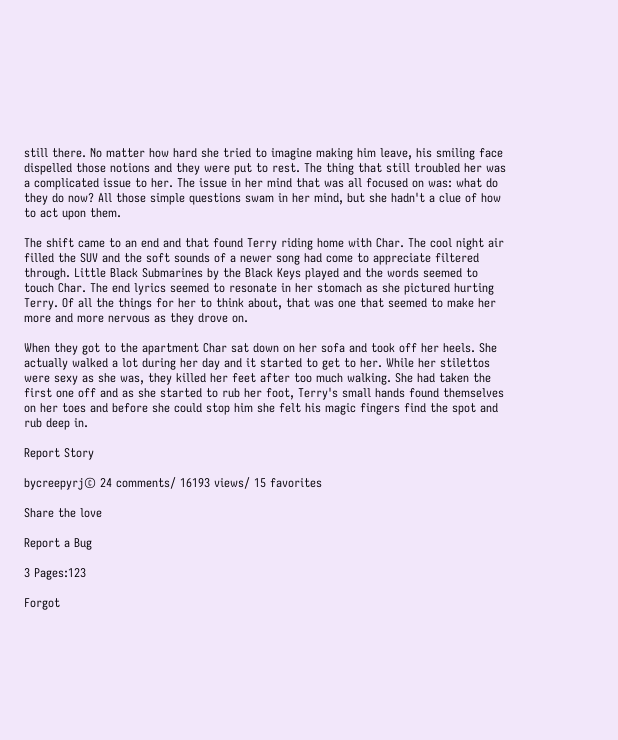still there. No matter how hard she tried to imagine making him leave, his smiling face dispelled those notions and they were put to rest. The thing that still troubled her was a complicated issue to her. The issue in her mind that was all focused on was: what do they do now? All those simple questions swam in her mind, but she hadn't a clue of how to act upon them.

The shift came to an end and that found Terry riding home with Char. The cool night air filled the SUV and the soft sounds of a newer song had come to appreciate filtered through. Little Black Submarines by the Black Keys played and the words seemed to touch Char. The end lyrics seemed to resonate in her stomach as she pictured hurting Terry. Of all the things for her to think about, that was one that seemed to make her more and more nervous as they drove on.

When they got to the apartment Char sat down on her sofa and took off her heels. She actually walked a lot during her day and it started to get to her. While her stilettos were sexy as she was, they killed her feet after too much walking. She had taken the first one off and as she started to rub her foot, Terry's small hands found themselves on her toes and before she could stop him she felt his magic fingers find the spot and rub deep in.

Report Story

bycreepyrj© 24 comments/ 16193 views/ 15 favorites

Share the love

Report a Bug

3 Pages:123

Forgot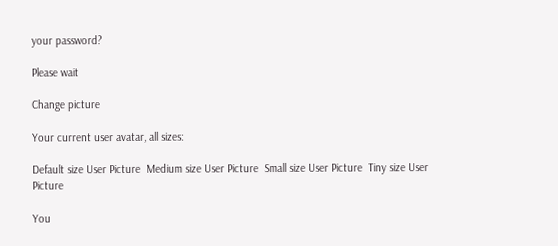your password?

Please wait

Change picture

Your current user avatar, all sizes:

Default size User Picture  Medium size User Picture  Small size User Picture  Tiny size User Picture

You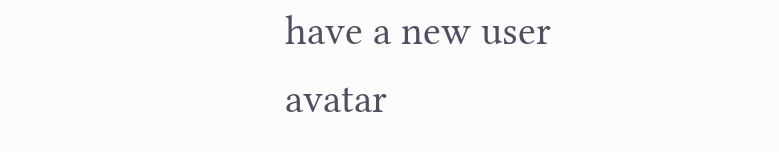have a new user avatar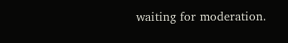waiting for moderation.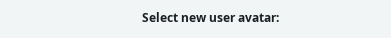Select new user avatar: